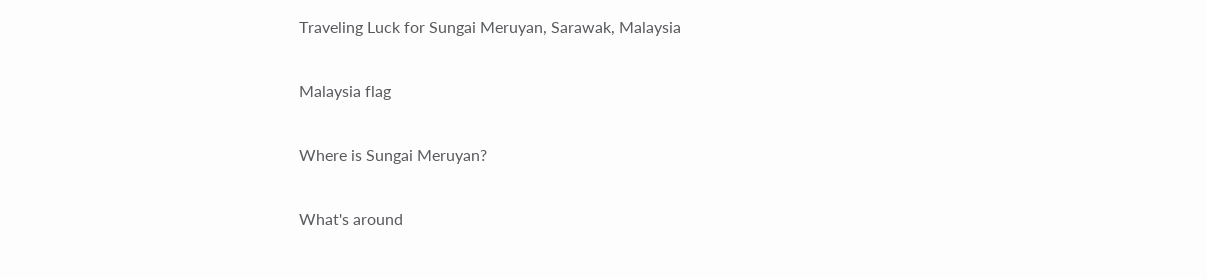Traveling Luck for Sungai Meruyan, Sarawak, Malaysia

Malaysia flag

Where is Sungai Meruyan?

What's around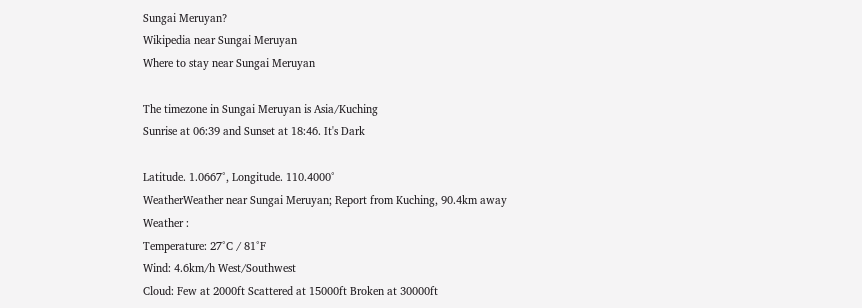Sungai Meruyan?
Wikipedia near Sungai Meruyan
Where to stay near Sungai Meruyan

The timezone in Sungai Meruyan is Asia/Kuching
Sunrise at 06:39 and Sunset at 18:46. It's Dark

Latitude. 1.0667°, Longitude. 110.4000°
WeatherWeather near Sungai Meruyan; Report from Kuching, 90.4km away
Weather :
Temperature: 27°C / 81°F
Wind: 4.6km/h West/Southwest
Cloud: Few at 2000ft Scattered at 15000ft Broken at 30000ft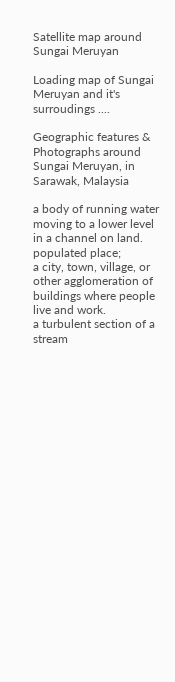Satellite map around Sungai Meruyan

Loading map of Sungai Meruyan and it's surroudings ....

Geographic features & Photographs around Sungai Meruyan, in Sarawak, Malaysia

a body of running water moving to a lower level in a channel on land.
populated place;
a city, town, village, or other agglomeration of buildings where people live and work.
a turbulent section of a stream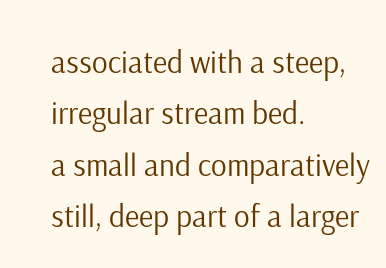associated with a steep, irregular stream bed.
a small and comparatively still, deep part of a larger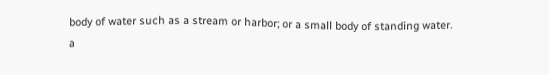body of water such as a stream or harbor; or a small body of standing water.
a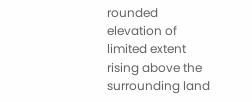rounded elevation of limited extent rising above the surrounding land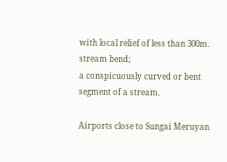with local relief of less than 300m.
stream bend;
a conspicuously curved or bent segment of a stream.

Airports close to Sungai Meruyan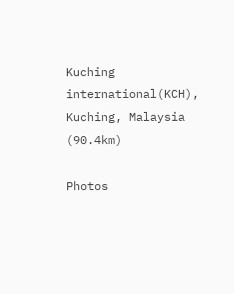Kuching international(KCH), Kuching, Malaysia (90.4km)

Photos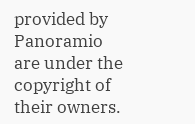provided by Panoramio are under the copyright of their owners.